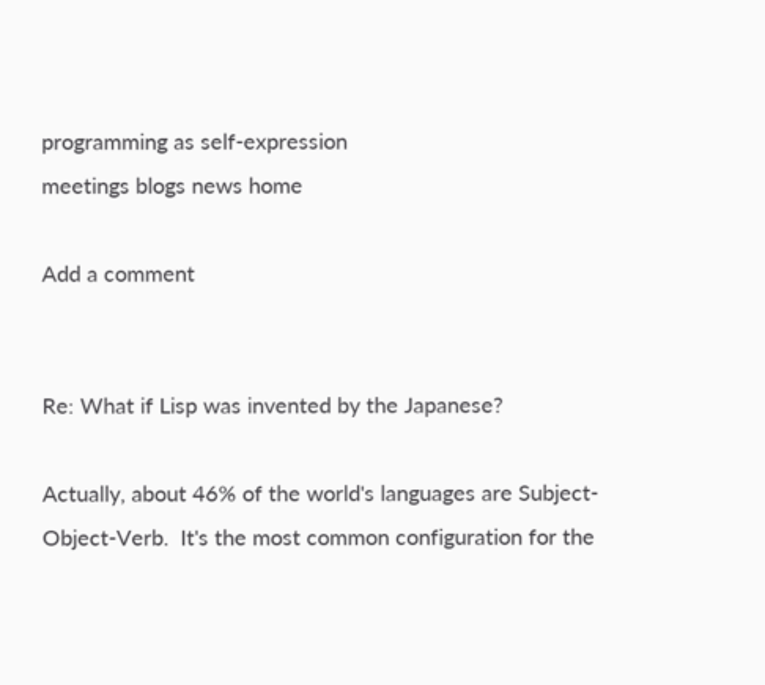programming as self-expression
meetings blogs news home

Add a comment


Re: What if Lisp was invented by the Japanese?

Actually, about 46% of the world's languages are Subject-Object-Verb.  It's the most common configuration for the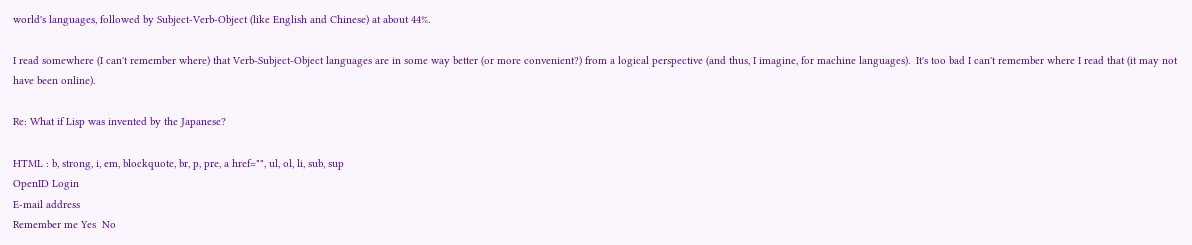world's languages, followed by Subject-Verb-Object (like English and Chinese) at about 44%.

I read somewhere (I can't remember where) that Verb-Subject-Object languages are in some way better (or more convenient?) from a logical perspective (and thus, I imagine, for machine languages).  It's too bad I can't remember where I read that (it may not have been online).

Re: What if Lisp was invented by the Japanese?

HTML : b, strong, i, em, blockquote, br, p, pre, a href="", ul, ol, li, sub, sup
OpenID Login
E-mail address
Remember me Yes  No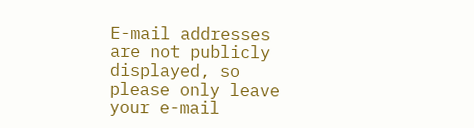E-mail addresses are not publicly displayed, so please only leave your e-mail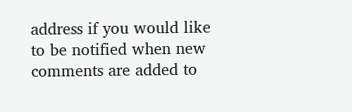address if you would like to be notified when new comments are added to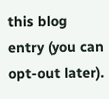this blog entry (you can opt-out later).